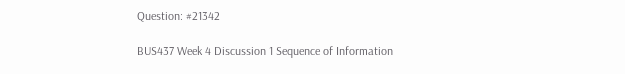Question: #21342

BUS437 Week 4 Discussion 1 Sequence of Information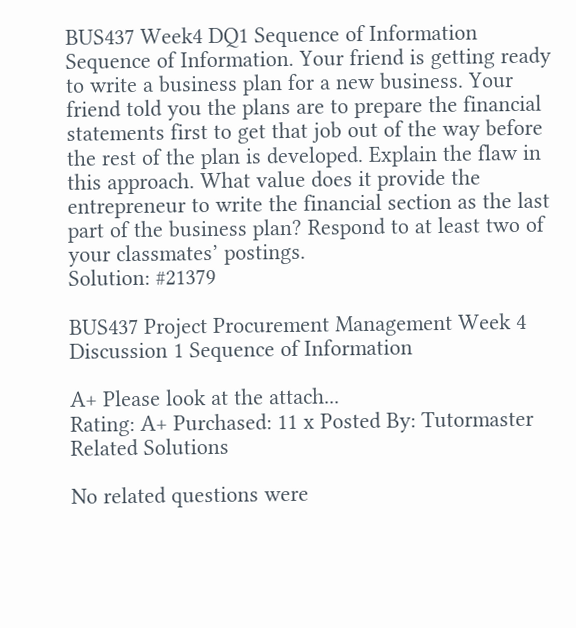BUS437 Week4 DQ1 Sequence of Information Sequence of Information. Your friend is getting ready to write a business plan for a new business. Your friend told you the plans are to prepare the financial statements first to get that job out of the way before the rest of the plan is developed. Explain the flaw in this approach. What value does it provide the entrepreneur to write the financial section as the last part of the business plan? Respond to at least two of your classmates’ postings.
Solution: #21379

BUS437 Project Procurement Management Week 4 Discussion 1 Sequence of Information

A+ Please look at the attach...
Rating: A+ Purchased: 11 x Posted By: Tutormaster
Related Solutions

No related questions were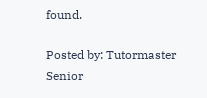found.

Posted by: Tutormaster
Senior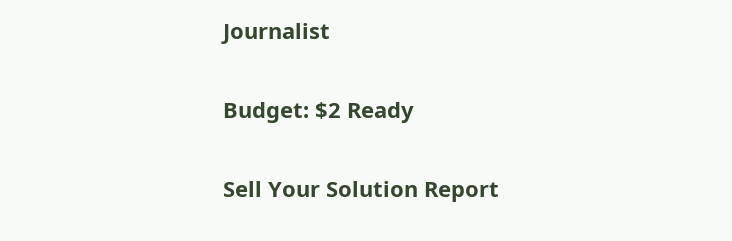Journalist

Budget: $2 Ready

Sell Your Solution Report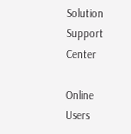Solution Support Center

Online Users